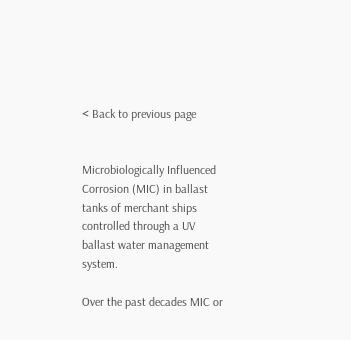< Back to previous page


Microbiologically Influenced Corrosion (MIC) in ballast tanks of merchant ships controlled through a UV ballast water management system.

Over the past decades MIC or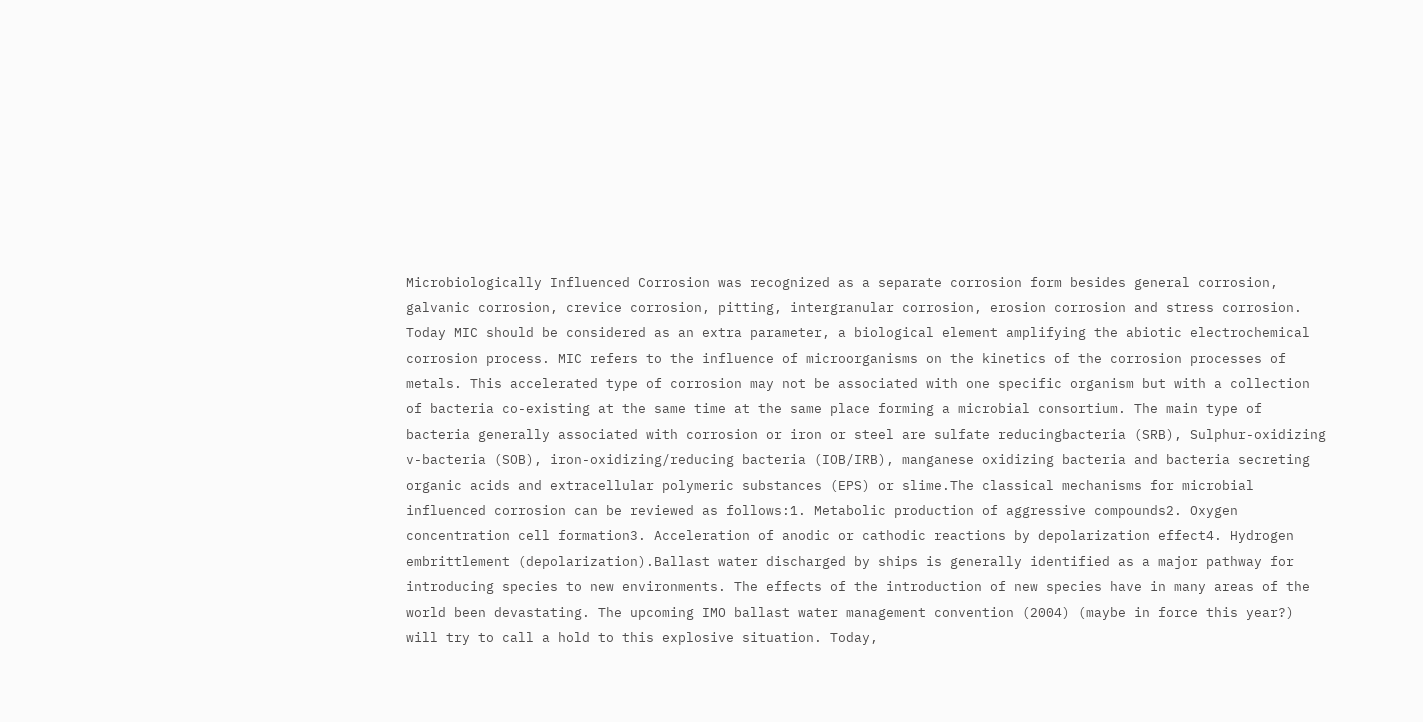Microbiologically Influenced Corrosion was recognized as a separate corrosion form besides general corrosion, galvanic corrosion, crevice corrosion, pitting, intergranular corrosion, erosion corrosion and stress corrosion. Today MIC should be considered as an extra parameter, a biological element amplifying the abiotic electrochemical corrosion process. MIC refers to the influence of microorganisms on the kinetics of the corrosion processes of metals. This accelerated type of corrosion may not be associated with one specific organism but with a collection of bacteria co-existing at the same time at the same place forming a microbial consortium. The main type of bacteria generally associated with corrosion or iron or steel are sulfate reducingbacteria (SRB), Sulphur-oxidizing v-bacteria (SOB), iron-oxidizing/reducing bacteria (IOB/IRB), manganese oxidizing bacteria and bacteria secreting organic acids and extracellular polymeric substances (EPS) or slime.The classical mechanisms for microbial influenced corrosion can be reviewed as follows:1. Metabolic production of aggressive compounds2. Oxygen concentration cell formation3. Acceleration of anodic or cathodic reactions by depolarization effect4. Hydrogen embrittlement (depolarization).Ballast water discharged by ships is generally identified as a major pathway for introducing species to new environments. The effects of the introduction of new species have in many areas of the world been devastating. The upcoming IMO ballast water management convention (2004) (maybe in force this year?) will try to call a hold to this explosive situation. Today,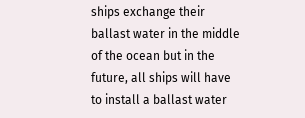ships exchange their ballast water in the middle of the ocean but in the future, all ships will have to install a ballast water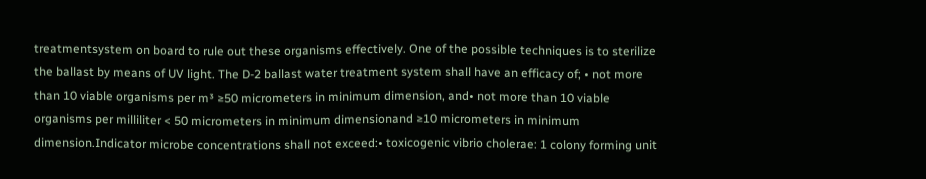treatmentsystem on board to rule out these organisms effectively. One of the possible techniques is to sterilize the ballast by means of UV light. The D-2 ballast water treatment system shall have an efficacy of; • not more than 10 viable organisms per m³ ≥50 micrometers in minimum dimension, and• not more than 10 viable organisms per milliliter < 50 micrometers in minimum dimensionand ≥10 micrometers in minimum dimension.Indicator microbe concentrations shall not exceed:• toxicogenic vibrio cholerae: 1 colony forming unit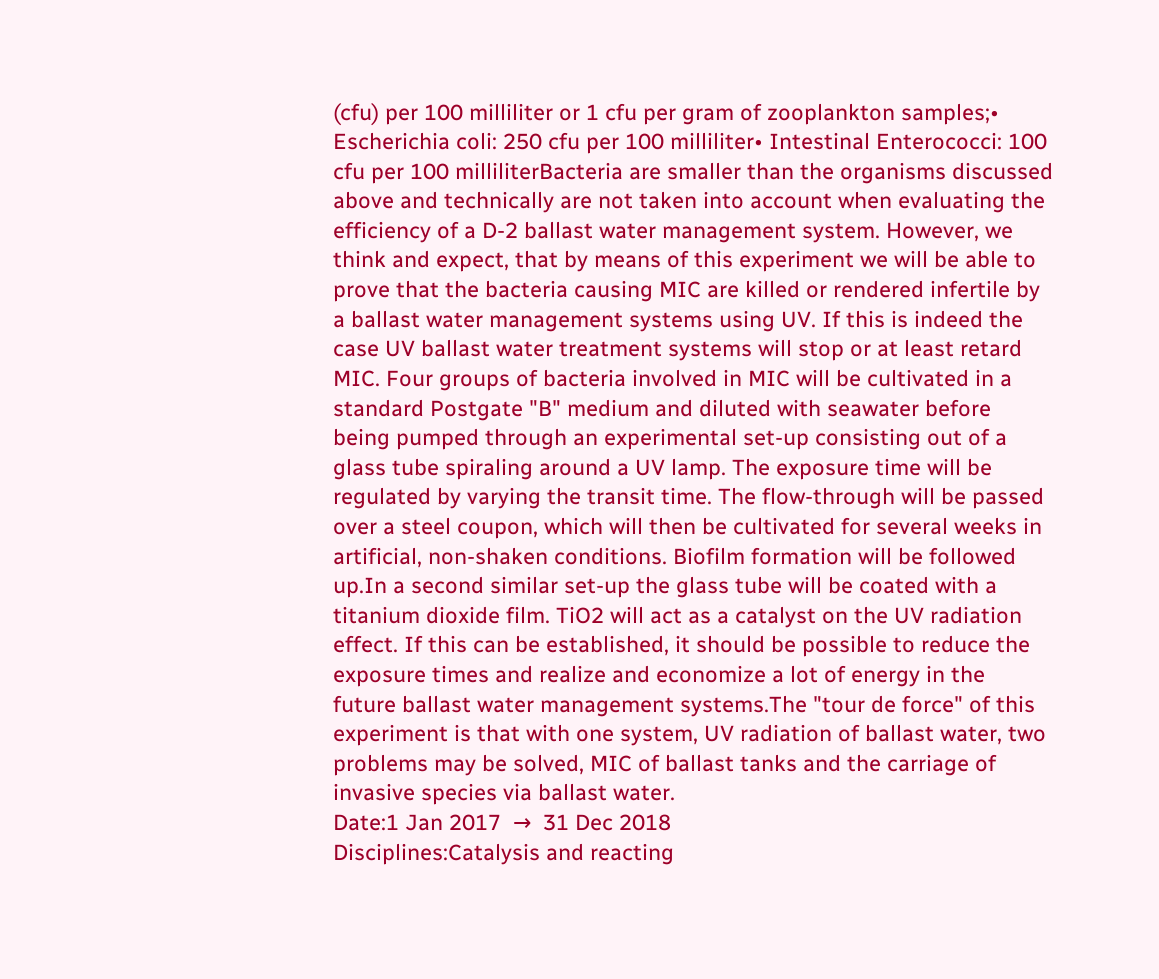(cfu) per 100 milliliter or 1 cfu per gram of zooplankton samples;• Escherichia coli: 250 cfu per 100 milliliter• Intestinal Enterococci: 100 cfu per 100 milliliterBacteria are smaller than the organisms discussed above and technically are not taken into account when evaluating the efficiency of a D-2 ballast water management system. However, we think and expect, that by means of this experiment we will be able to prove that the bacteria causing MIC are killed or rendered infertile by a ballast water management systems using UV. If this is indeed the case UV ballast water treatment systems will stop or at least retard MIC. Four groups of bacteria involved in MIC will be cultivated in a standard Postgate "B" medium and diluted with seawater before being pumped through an experimental set-up consisting out of a glass tube spiraling around a UV lamp. The exposure time will be regulated by varying the transit time. The flow-through will be passed over a steel coupon, which will then be cultivated for several weeks in artificial, non-shaken conditions. Biofilm formation will be followed up.In a second similar set-up the glass tube will be coated with a titanium dioxide film. TiO2 will act as a catalyst on the UV radiation effect. If this can be established, it should be possible to reduce the exposure times and realize and economize a lot of energy in the future ballast water management systems.The "tour de force" of this experiment is that with one system, UV radiation of ballast water, two problems may be solved, MIC of ballast tanks and the carriage of invasive species via ballast water.
Date:1 Jan 2017  →  31 Dec 2018
Disciplines:Catalysis and reacting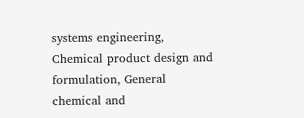systems engineering, Chemical product design and formulation, General chemical and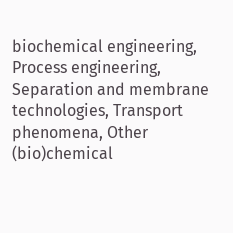biochemical engineering, Process engineering, Separation and membrane technologies, Transport phenomena, Other (bio)chemical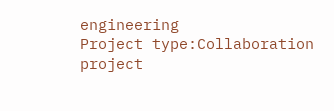engineering
Project type:Collaboration project